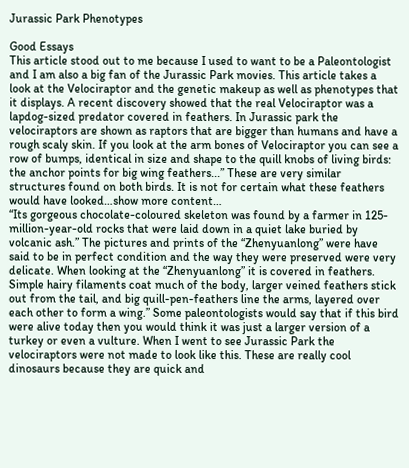Jurassic Park Phenotypes

Good Essays
This article stood out to me because I used to want to be a Paleontologist and I am also a big fan of the Jurassic Park movies. This article takes a look at the Velociraptor and the genetic makeup as well as phenotypes that it displays. A recent discovery showed that the real Velociraptor was a lapdog-sized predator covered in feathers. In Jurassic park the velociraptors are shown as raptors that are bigger than humans and have a rough scaly skin. If you look at the arm bones of Velociraptor you can see a row of bumps, identical in size and shape to the quill knobs of living birds: the anchor points for big wing feathers...” These are very similar structures found on both birds. It is not for certain what these feathers would have looked…show more content…
“Its gorgeous chocolate-coloured skeleton was found by a farmer in 125-million-year-old rocks that were laid down in a quiet lake buried by volcanic ash.” The pictures and prints of the “Zhenyuanlong” were have said to be in perfect condition and the way they were preserved were very delicate. When looking at the “Zhenyuanlong” it is covered in feathers. Simple hairy filaments coat much of the body, larger veined feathers stick out from the tail, and big quill-pen-feathers line the arms, layered over each other to form a wing.” Some paleontologists would say that if this bird were alive today then you would think it was just a larger version of a turkey or even a vulture. When I went to see Jurassic Park the velociraptors were not made to look like this. These are really cool dinosaurs because they are quick and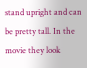stand upright and can be pretty tall. In the movie they look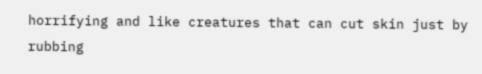horrifying and like creatures that can cut skin just by rubbing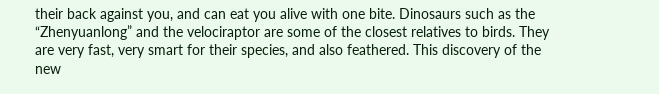their back against you, and can eat you alive with one bite. Dinosaurs such as the “Zhenyuanlong” and the velociraptor are some of the closest relatives to birds. They are very fast, very smart for their species, and also feathered. This discovery of the new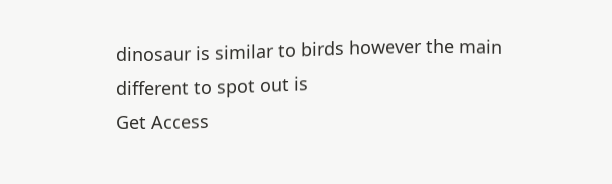dinosaur is similar to birds however the main different to spot out is
Get Access